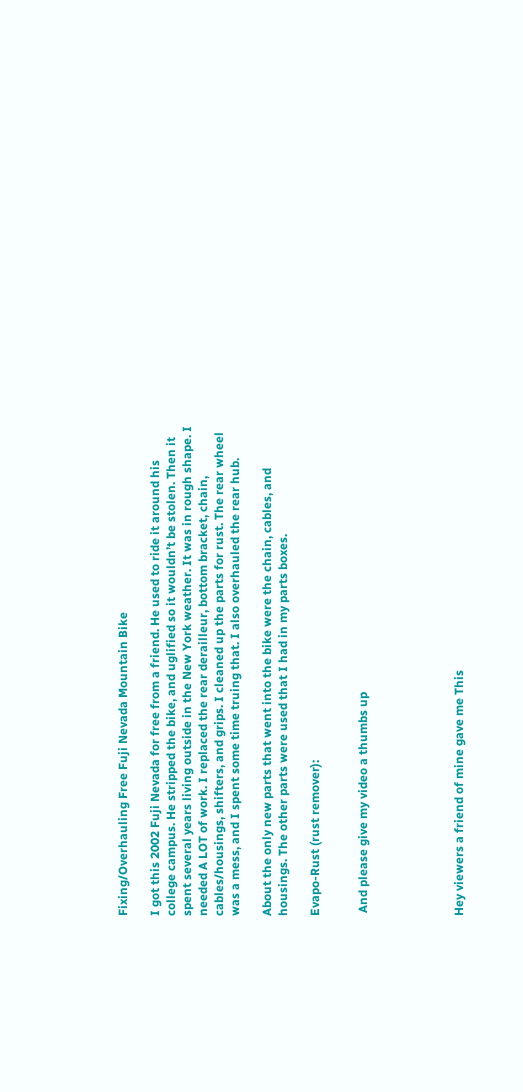Fixing/Overhauling Free Fuji Nevada Mountain Bike

I got this 2002 Fuji Nevada for free from a friend. He used to ride it around his college campus. He stripped the bike, and uglified so it wouldn’t be stolen. Then it spent several years living outside in the New York weather. It was in rough shape. I needed A LOT of work. I replaced the rear derailleur, bottom bracket, chain, cables/housings, shifters, and grips. I cleaned up the parts for rust. The rear wheel was a mess, and I spent some time truing that. I also overhauled the rear hub.

About the only new parts that went into the bike were the chain, cables, and housings. The other parts were used that I had in my parts boxes.

Evapo-Rust (rust remover):


 And please give my video a thumbs up





Hey viewers a friend of mine gave me This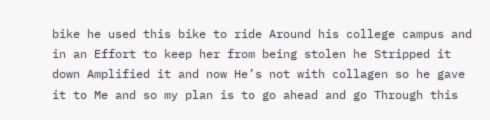bike he used this bike to ride Around his college campus and in an Effort to keep her from being stolen he Stripped it down Amplified it and now He’s not with collagen so he gave it to Me and so my plan is to go ahead and go Through this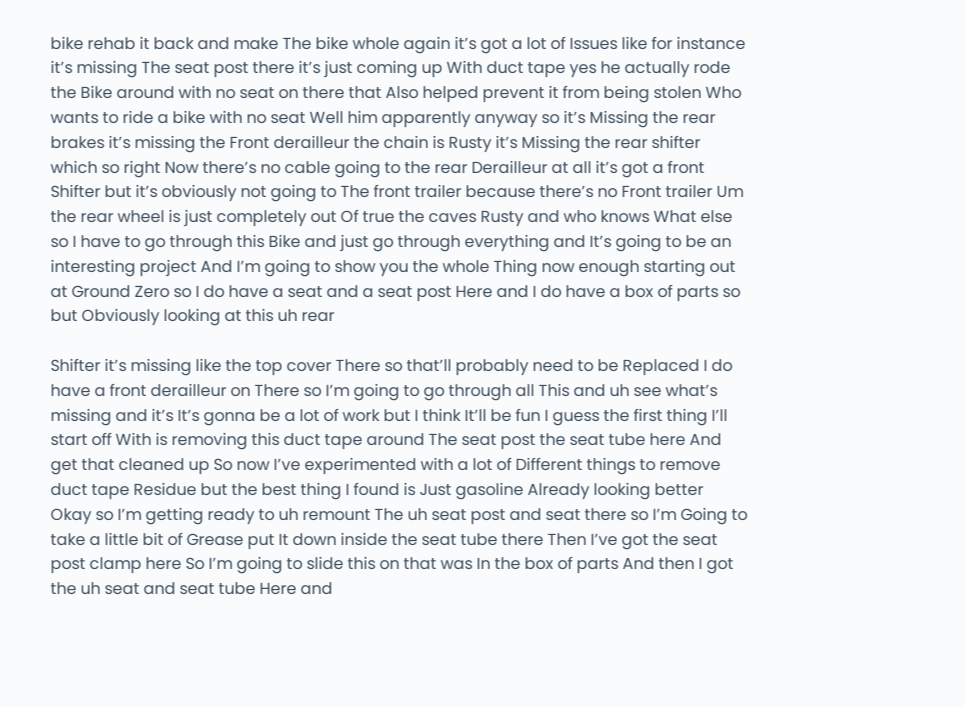bike rehab it back and make The bike whole again it’s got a lot of Issues like for instance it’s missing The seat post there it’s just coming up With duct tape yes he actually rode the Bike around with no seat on there that Also helped prevent it from being stolen Who wants to ride a bike with no seat Well him apparently anyway so it’s Missing the rear brakes it’s missing the Front derailleur the chain is Rusty it’s Missing the rear shifter which so right Now there’s no cable going to the rear Derailleur at all it’s got a front Shifter but it’s obviously not going to The front trailer because there’s no Front trailer Um the rear wheel is just completely out Of true the caves Rusty and who knows What else so I have to go through this Bike and just go through everything and It’s going to be an interesting project And I’m going to show you the whole Thing now enough starting out at Ground Zero so I do have a seat and a seat post Here and I do have a box of parts so but Obviously looking at this uh rear

Shifter it’s missing like the top cover There so that’ll probably need to be Replaced I do have a front derailleur on There so I’m going to go through all This and uh see what’s missing and it’s It’s gonna be a lot of work but I think It’ll be fun I guess the first thing I’ll start off With is removing this duct tape around The seat post the seat tube here And get that cleaned up So now I’ve experimented with a lot of Different things to remove duct tape Residue but the best thing I found is Just gasoline Already looking better Okay so I’m getting ready to uh remount The uh seat post and seat there so I’m Going to take a little bit of Grease put It down inside the seat tube there Then I’ve got the seat post clamp here So I’m going to slide this on that was In the box of parts And then I got the uh seat and seat tube Here and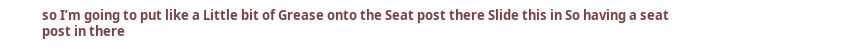so I’m going to put like a Little bit of Grease onto the Seat post there Slide this in So having a seat post in there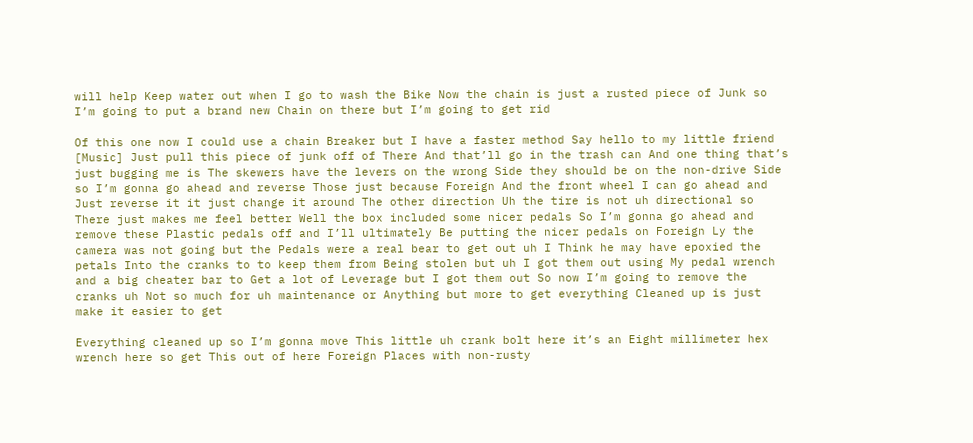will help Keep water out when I go to wash the Bike Now the chain is just a rusted piece of Junk so I’m going to put a brand new Chain on there but I’m going to get rid

Of this one now I could use a chain Breaker but I have a faster method Say hello to my little friend [Music] Just pull this piece of junk off of There And that’ll go in the trash can And one thing that’s just bugging me is The skewers have the levers on the wrong Side they should be on the non-drive Side so I’m gonna go ahead and reverse Those just because Foreign And the front wheel I can go ahead and Just reverse it it just change it around The other direction Uh the tire is not uh directional so There just makes me feel better Well the box included some nicer pedals So I’m gonna go ahead and remove these Plastic pedals off and I’ll ultimately Be putting the nicer pedals on Foreign Ly the camera was not going but the Pedals were a real bear to get out uh I Think he may have epoxied the petals Into the cranks to to keep them from Being stolen but uh I got them out using My pedal wrench and a big cheater bar to Get a lot of Leverage but I got them out So now I’m going to remove the cranks uh Not so much for uh maintenance or Anything but more to get everything Cleaned up is just make it easier to get

Everything cleaned up so I’m gonna move This little uh crank bolt here it’s an Eight millimeter hex wrench here so get This out of here Foreign Places with non-rusty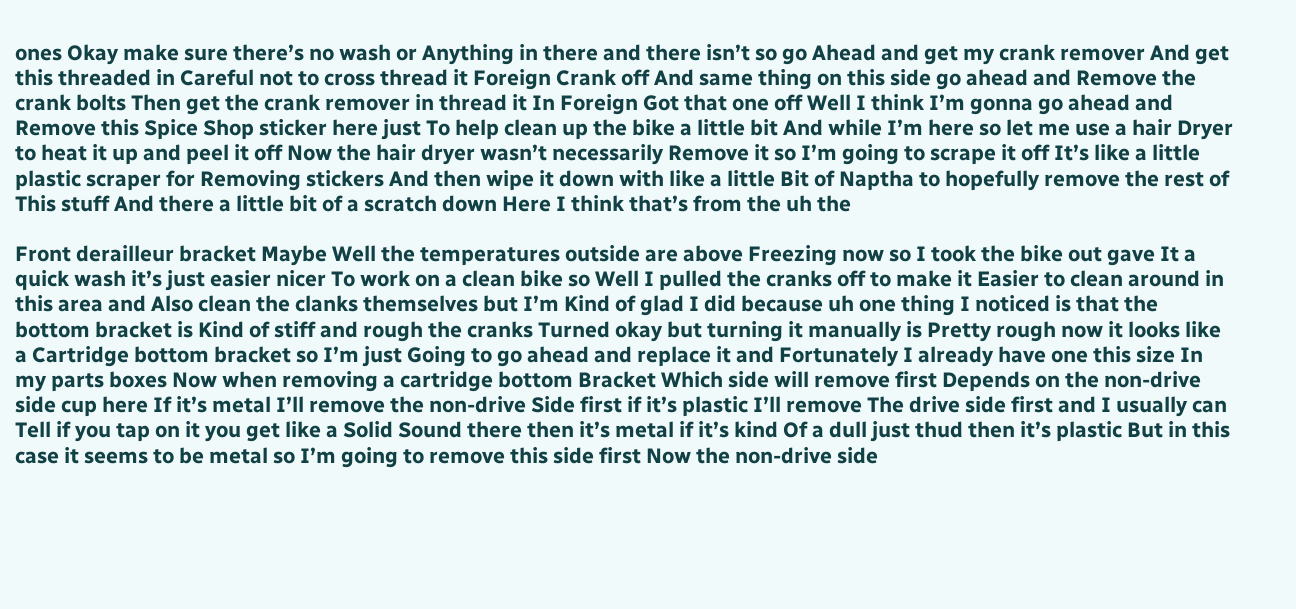ones Okay make sure there’s no wash or Anything in there and there isn’t so go Ahead and get my crank remover And get this threaded in Careful not to cross thread it Foreign Crank off And same thing on this side go ahead and Remove the crank bolts Then get the crank remover in thread it In Foreign Got that one off Well I think I’m gonna go ahead and Remove this Spice Shop sticker here just To help clean up the bike a little bit And while I’m here so let me use a hair Dryer to heat it up and peel it off Now the hair dryer wasn’t necessarily Remove it so I’m going to scrape it off It’s like a little plastic scraper for Removing stickers And then wipe it down with like a little Bit of Naptha to hopefully remove the rest of This stuff And there a little bit of a scratch down Here I think that’s from the uh the

Front derailleur bracket Maybe Well the temperatures outside are above Freezing now so I took the bike out gave It a quick wash it’s just easier nicer To work on a clean bike so Well I pulled the cranks off to make it Easier to clean around in this area and Also clean the clanks themselves but I’m Kind of glad I did because uh one thing I noticed is that the bottom bracket is Kind of stiff and rough the cranks Turned okay but turning it manually is Pretty rough now it looks like a Cartridge bottom bracket so I’m just Going to go ahead and replace it and Fortunately I already have one this size In my parts boxes Now when removing a cartridge bottom Bracket Which side will remove first Depends on the non-drive side cup here If it’s metal I’ll remove the non-drive Side first if it’s plastic I’ll remove The drive side first and I usually can Tell if you tap on it you get like a Solid Sound there then it’s metal if it’s kind Of a dull just thud then it’s plastic But in this case it seems to be metal so I’m going to remove this side first Now the non-drive side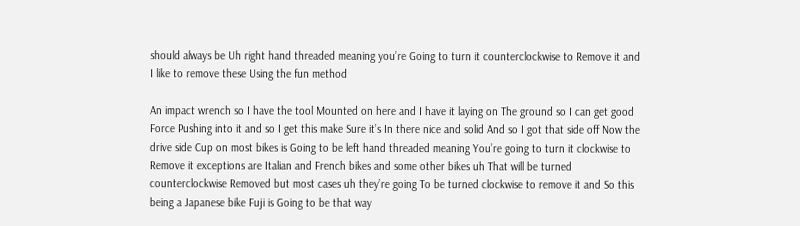should always be Uh right hand threaded meaning you’re Going to turn it counterclockwise to Remove it and I like to remove these Using the fun method

An impact wrench so I have the tool Mounted on here and I have it laying on The ground so I can get good Force Pushing into it and so I get this make Sure it’s In there nice and solid And so I got that side off Now the drive side Cup on most bikes is Going to be left hand threaded meaning You’re going to turn it clockwise to Remove it exceptions are Italian and French bikes and some other bikes uh That will be turned counterclockwise Removed but most cases uh they’re going To be turned clockwise to remove it and So this being a Japanese bike Fuji is Going to be that way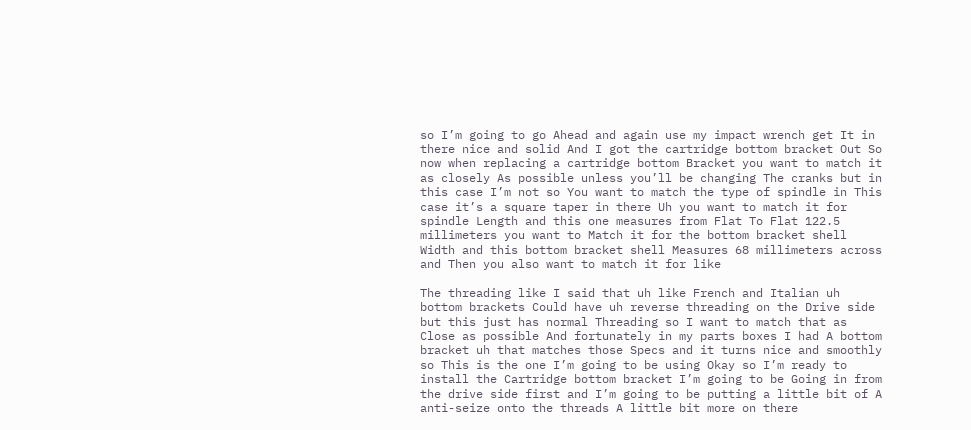so I’m going to go Ahead and again use my impact wrench get It in there nice and solid And I got the cartridge bottom bracket Out So now when replacing a cartridge bottom Bracket you want to match it as closely As possible unless you’ll be changing The cranks but in this case I’m not so You want to match the type of spindle in This case it’s a square taper in there Uh you want to match it for spindle Length and this one measures from Flat To Flat 122.5 millimeters you want to Match it for the bottom bracket shell Width and this bottom bracket shell Measures 68 millimeters across and Then you also want to match it for like

The threading like I said that uh like French and Italian uh bottom brackets Could have uh reverse threading on the Drive side but this just has normal Threading so I want to match that as Close as possible And fortunately in my parts boxes I had A bottom bracket uh that matches those Specs and it turns nice and smoothly so This is the one I’m going to be using Okay so I’m ready to install the Cartridge bottom bracket I’m going to be Going in from the drive side first and I’m going to be putting a little bit of A anti-seize onto the threads A little bit more on there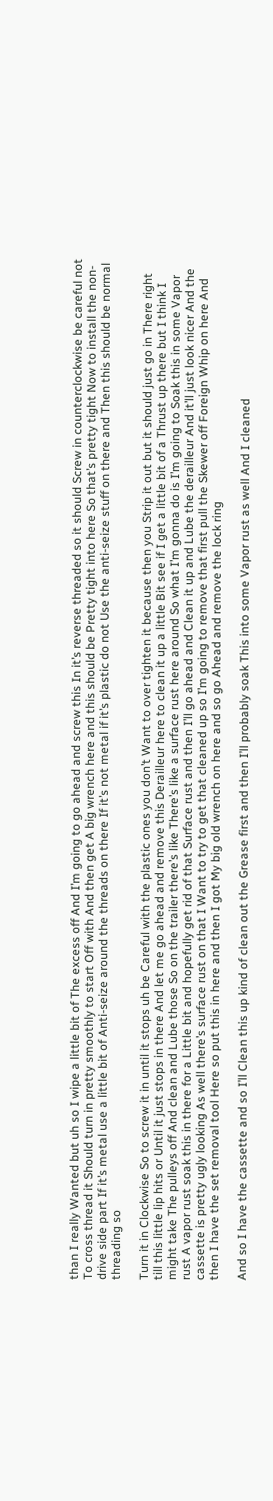than I really Wanted but uh so I wipe a little bit of The excess off And I’m going to go ahead and screw this In it’s reverse threaded so it should Screw in counterclockwise be careful not To cross thread it Should turn in pretty smoothly to start Off with And then get A big wrench here and this should be Pretty tight into here So that’s pretty tight Now to install the non-drive side part If it’s metal use a little bit of Anti-seize around the threads on there If it’s not metal if it’s plastic do not Use the anti-seize stuff on there and Then this should be normal threading so

Turn it in Clockwise So to screw it in until it stops uh be Careful with the plastic ones you don’t Want to over tighten it because then you Strip it out but it should just go in There right till this little lip hits or Until it just stops in there And let me go ahead and remove this Derailleur here to clean it up a little Bit see if I get a little bit of a Thrust up there but I think I might take The pulleys off And clean and Lube those So on the trailer there’s like There’s like a surface rust here around So what I’m gonna do is I’m going to Soak this in some Vapor rust A vapor rust soak this in there for a Little bit and hopefully get rid of that Surface rust and then I’ll go ahead and Clean it up and Lube the derailleur And it’ll just look nicer And the cassette is pretty ugly looking As well there’s surface rust on that I Want to try to get that cleaned up so I’m going to remove that first pull the Skewer off Foreign Whip on here And then I have the set removal tool Here so put this in here and then I got My big old wrench on here and so go Ahead and remove the lock ring

And so I have the cassette and so I’ll Clean this up kind of clean out the Grease first and then I’ll probably soak This into some Vapor rust as well And I cleaned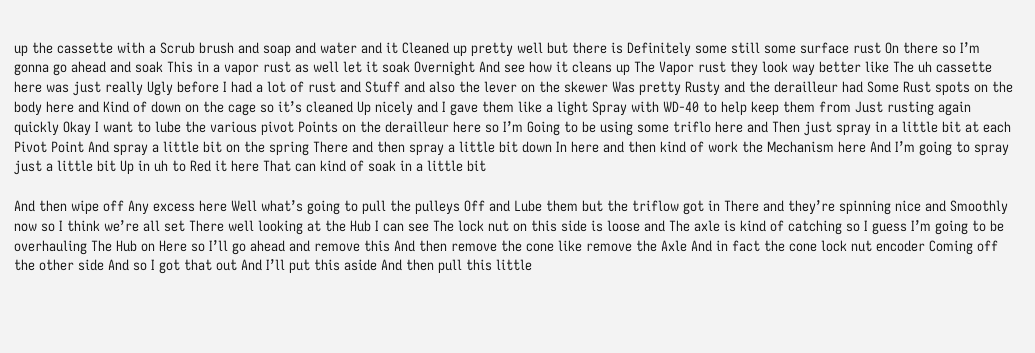up the cassette with a Scrub brush and soap and water and it Cleaned up pretty well but there is Definitely some still some surface rust On there so I’m gonna go ahead and soak This in a vapor rust as well let it soak Overnight And see how it cleans up The Vapor rust they look way better like The uh cassette here was just really Ugly before I had a lot of rust and Stuff and also the lever on the skewer Was pretty Rusty and the derailleur had Some Rust spots on the body here and Kind of down on the cage so it’s cleaned Up nicely and I gave them like a light Spray with WD-40 to help keep them from Just rusting again quickly Okay I want to lube the various pivot Points on the derailleur here so I’m Going to be using some triflo here and Then just spray in a little bit at each Pivot Point And spray a little bit on the spring There and then spray a little bit down In here and then kind of work the Mechanism here And I’m going to spray just a little bit Up in uh to Red it here That can kind of soak in a little bit

And then wipe off Any excess here Well what’s going to pull the pulleys Off and Lube them but the triflow got in There and they’re spinning nice and Smoothly now so I think we’re all set There well looking at the Hub I can see The lock nut on this side is loose and The axle is kind of catching so I guess I’m going to be overhauling The Hub on Here so I’ll go ahead and remove this And then remove the cone like remove the Axle And in fact the cone lock nut encoder Coming off the other side And so I got that out And I’ll put this aside And then pull this little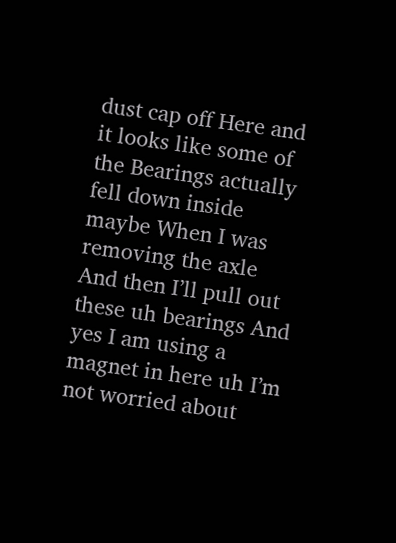dust cap off Here and it looks like some of the Bearings actually fell down inside maybe When I was removing the axle And then I’ll pull out these uh bearings And yes I am using a magnet in here uh I’m not worried about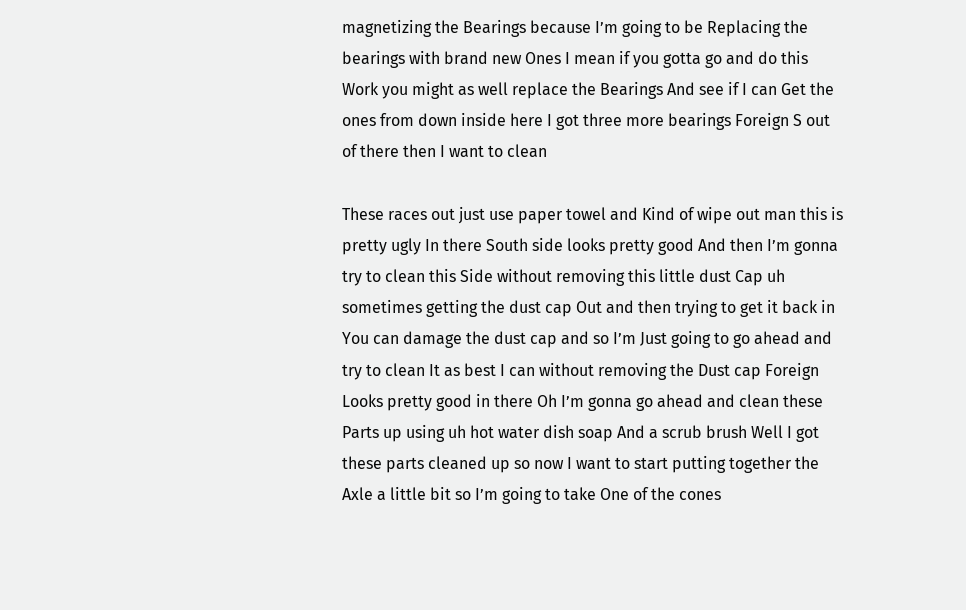magnetizing the Bearings because I’m going to be Replacing the bearings with brand new Ones I mean if you gotta go and do this Work you might as well replace the Bearings And see if I can Get the ones from down inside here I got three more bearings Foreign S out of there then I want to clean

These races out just use paper towel and Kind of wipe out man this is pretty ugly In there South side looks pretty good And then I’m gonna try to clean this Side without removing this little dust Cap uh sometimes getting the dust cap Out and then trying to get it back in You can damage the dust cap and so I’m Just going to go ahead and try to clean It as best I can without removing the Dust cap Foreign Looks pretty good in there Oh I’m gonna go ahead and clean these Parts up using uh hot water dish soap And a scrub brush Well I got these parts cleaned up so now I want to start putting together the Axle a little bit so I’m going to take One of the cones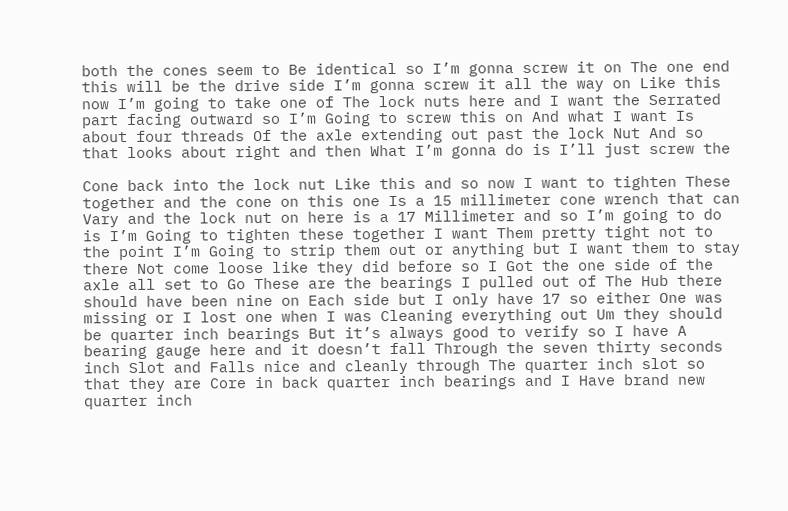both the cones seem to Be identical so I’m gonna screw it on The one end this will be the drive side I’m gonna screw it all the way on Like this now I’m going to take one of The lock nuts here and I want the Serrated part facing outward so I’m Going to screw this on And what I want Is about four threads Of the axle extending out past the lock Nut And so that looks about right and then What I’m gonna do is I’ll just screw the

Cone back into the lock nut Like this and so now I want to tighten These together and the cone on this one Is a 15 millimeter cone wrench that can Vary and the lock nut on here is a 17 Millimeter and so I’m going to do is I’m Going to tighten these together I want Them pretty tight not to the point I’m Going to strip them out or anything but I want them to stay there Not come loose like they did before so I Got the one side of the axle all set to Go These are the bearings I pulled out of The Hub there should have been nine on Each side but I only have 17 so either One was missing or I lost one when I was Cleaning everything out Um they should be quarter inch bearings But it’s always good to verify so I have A bearing gauge here and it doesn’t fall Through the seven thirty seconds inch Slot and Falls nice and cleanly through The quarter inch slot so that they are Core in back quarter inch bearings and I Have brand new quarter inch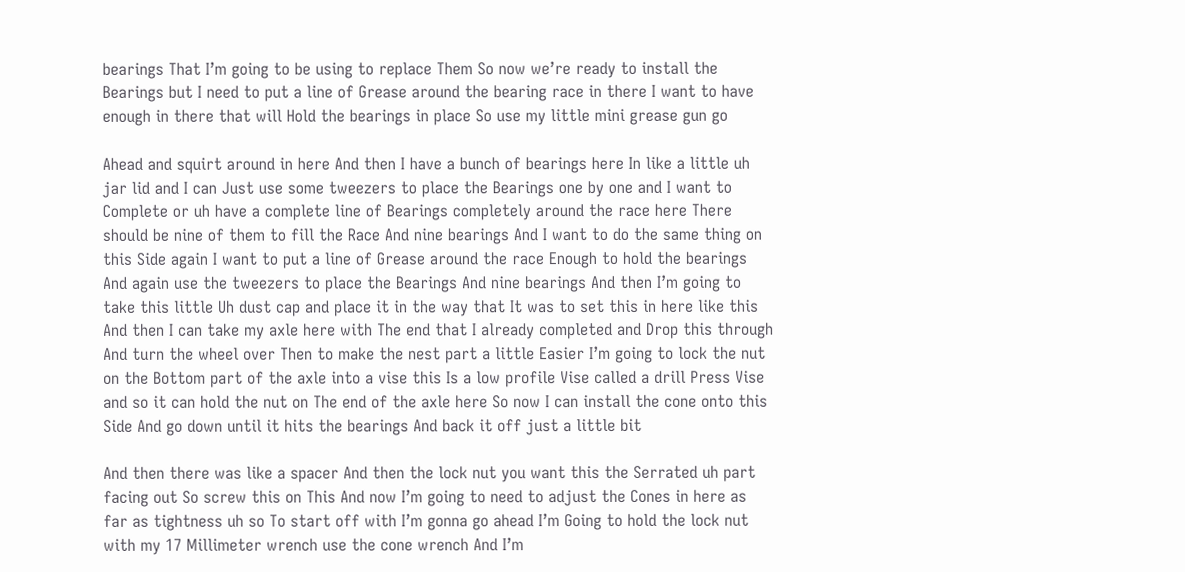bearings That I’m going to be using to replace Them So now we’re ready to install the Bearings but I need to put a line of Grease around the bearing race in there I want to have enough in there that will Hold the bearings in place So use my little mini grease gun go

Ahead and squirt around in here And then I have a bunch of bearings here In like a little uh jar lid and I can Just use some tweezers to place the Bearings one by one and I want to Complete or uh have a complete line of Bearings completely around the race here There should be nine of them to fill the Race And nine bearings And I want to do the same thing on this Side again I want to put a line of Grease around the race Enough to hold the bearings And again use the tweezers to place the Bearings And nine bearings And then I’m going to take this little Uh dust cap and place it in the way that It was to set this in here like this And then I can take my axle here with The end that I already completed and Drop this through And turn the wheel over Then to make the nest part a little Easier I’m going to lock the nut on the Bottom part of the axle into a vise this Is a low profile Vise called a drill Press Vise and so it can hold the nut on The end of the axle here So now I can install the cone onto this Side And go down until it hits the bearings And back it off just a little bit

And then there was like a spacer And then the lock nut you want this the Serrated uh part facing out So screw this on This And now I’m going to need to adjust the Cones in here as far as tightness uh so To start off with I’m gonna go ahead I’m Going to hold the lock nut with my 17 Millimeter wrench use the cone wrench And I’m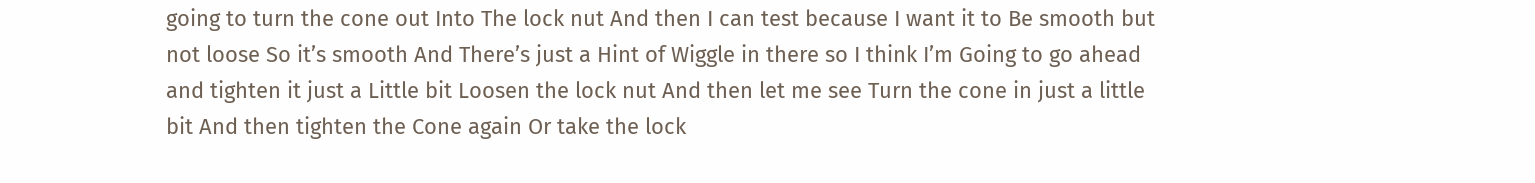going to turn the cone out Into The lock nut And then I can test because I want it to Be smooth but not loose So it’s smooth And There’s just a Hint of Wiggle in there so I think I’m Going to go ahead and tighten it just a Little bit Loosen the lock nut And then let me see Turn the cone in just a little bit And then tighten the Cone again Or take the lock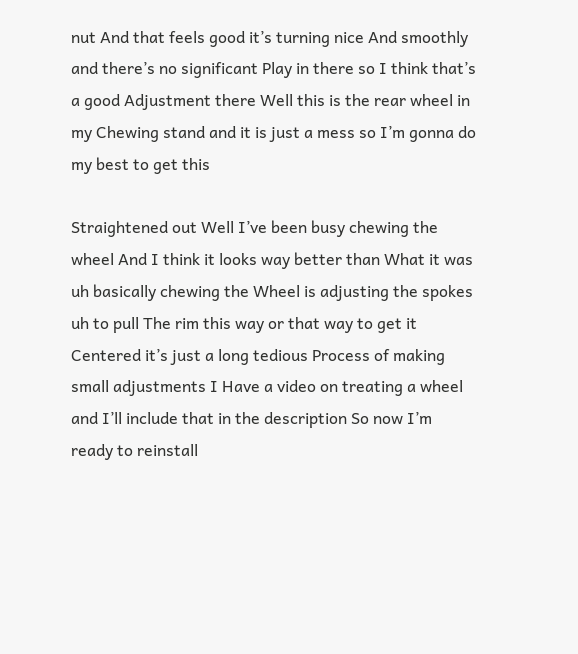nut And that feels good it’s turning nice And smoothly and there’s no significant Play in there so I think that’s a good Adjustment there Well this is the rear wheel in my Chewing stand and it is just a mess so I’m gonna do my best to get this

Straightened out Well I’ve been busy chewing the wheel And I think it looks way better than What it was uh basically chewing the Wheel is adjusting the spokes uh to pull The rim this way or that way to get it Centered it’s just a long tedious Process of making small adjustments I Have a video on treating a wheel and I’ll include that in the description So now I’m ready to reinstall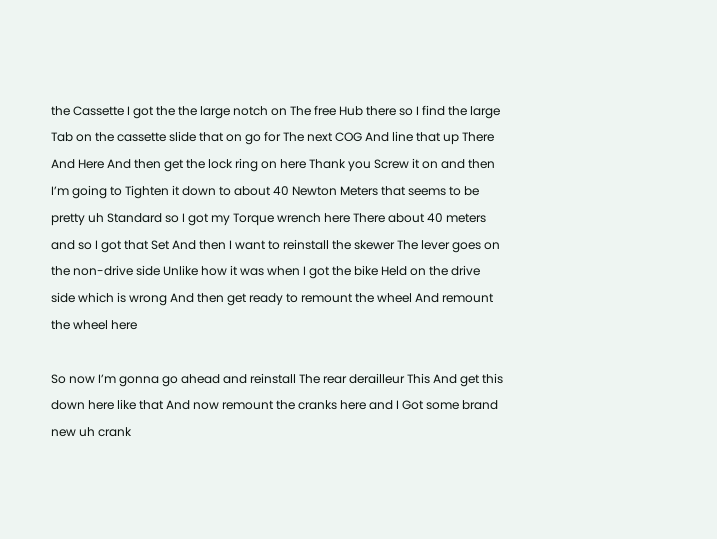the Cassette I got the the large notch on The free Hub there so I find the large Tab on the cassette slide that on go for The next COG And line that up There And Here And then get the lock ring on here Thank you Screw it on and then I’m going to Tighten it down to about 40 Newton Meters that seems to be pretty uh Standard so I got my Torque wrench here There about 40 meters and so I got that Set And then I want to reinstall the skewer The lever goes on the non-drive side Unlike how it was when I got the bike Held on the drive side which is wrong And then get ready to remount the wheel And remount the wheel here

So now I’m gonna go ahead and reinstall The rear derailleur This And get this down here like that And now remount the cranks here and I Got some brand new uh crank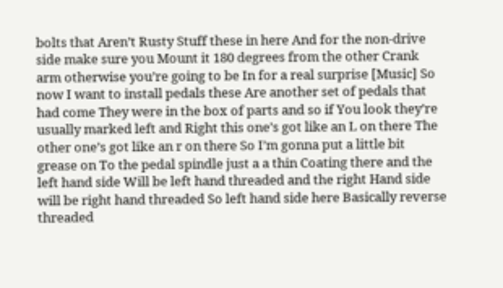bolts that Aren’t Rusty Stuff these in here And for the non-drive side make sure you Mount it 180 degrees from the other Crank arm otherwise you’re going to be In for a real surprise [Music] So now I want to install pedals these Are another set of pedals that had come They were in the box of parts and so if You look they’re usually marked left and Right this one’s got like an L on there The other one’s got like an r on there So I’m gonna put a little bit grease on To the pedal spindle just a a thin Coating there and the left hand side Will be left hand threaded and the right Hand side will be right hand threaded So left hand side here Basically reverse threaded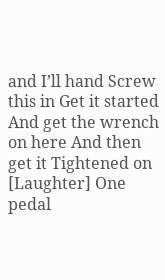and I’ll hand Screw this in Get it started And get the wrench on here And then get it Tightened on [Laughter] One pedal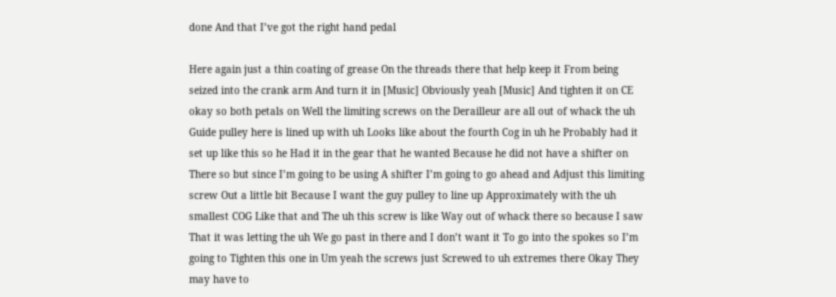done And that I’ve got the right hand pedal

Here again just a thin coating of grease On the threads there that help keep it From being seized into the crank arm And turn it in [Music] Obviously yeah [Music] And tighten it on CE okay so both petals on Well the limiting screws on the Derailleur are all out of whack the uh Guide pulley here is lined up with uh Looks like about the fourth Cog in uh he Probably had it set up like this so he Had it in the gear that he wanted Because he did not have a shifter on There so but since I’m going to be using A shifter I’m going to go ahead and Adjust this limiting screw Out a little bit Because I want the guy pulley to line up Approximately with the uh smallest COG Like that and The uh this screw is like Way out of whack there so because I saw That it was letting the uh We go past in there and I don’t want it To go into the spokes so I’m going to Tighten this one in Um yeah the screws just Screwed to uh extremes there Okay They may have to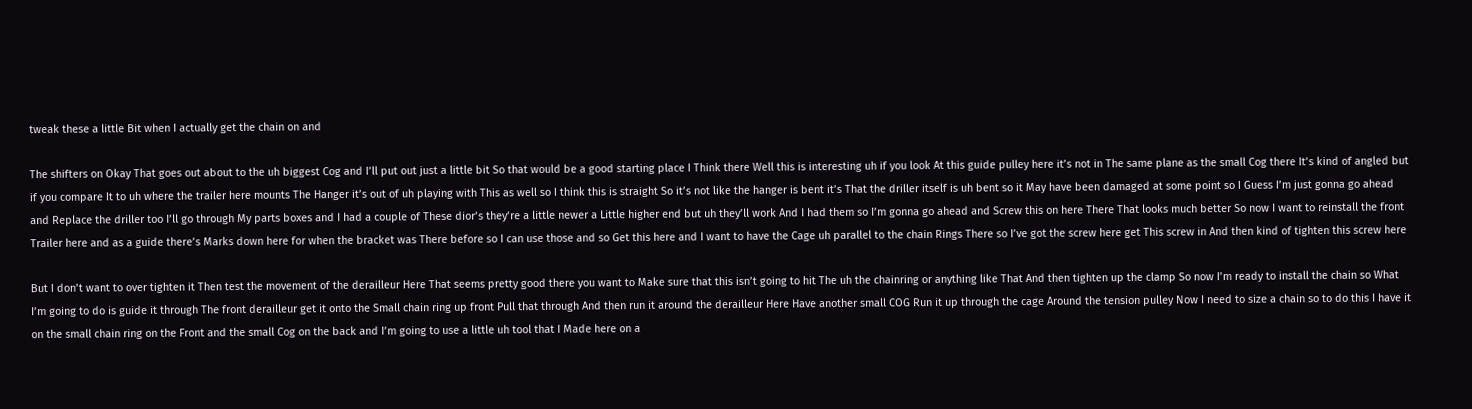tweak these a little Bit when I actually get the chain on and

The shifters on Okay That goes out about to the uh biggest Cog and I’ll put out just a little bit So that would be a good starting place I Think there Well this is interesting uh if you look At this guide pulley here it’s not in The same plane as the small Cog there It’s kind of angled but if you compare It to uh where the trailer here mounts The Hanger it’s out of uh playing with This as well so I think this is straight So it’s not like the hanger is bent it’s That the driller itself is uh bent so it May have been damaged at some point so I Guess I’m just gonna go ahead and Replace the driller too I’ll go through My parts boxes and I had a couple of These dior’s they’re a little newer a Little higher end but uh they’ll work And I had them so I’m gonna go ahead and Screw this on here There That looks much better So now I want to reinstall the front Trailer here and as a guide there’s Marks down here for when the bracket was There before so I can use those and so Get this here and I want to have the Cage uh parallel to the chain Rings There so I’ve got the screw here get This screw in And then kind of tighten this screw here

But I don’t want to over tighten it Then test the movement of the derailleur Here That seems pretty good there you want to Make sure that this isn’t going to hit The uh the chainring or anything like That And then tighten up the clamp So now I’m ready to install the chain so What I’m going to do is guide it through The front derailleur get it onto the Small chain ring up front Pull that through And then run it around the derailleur Here Have another small COG Run it up through the cage Around the tension pulley Now I need to size a chain so to do this I have it on the small chain ring on the Front and the small Cog on the back and I’m going to use a little uh tool that I Made here on a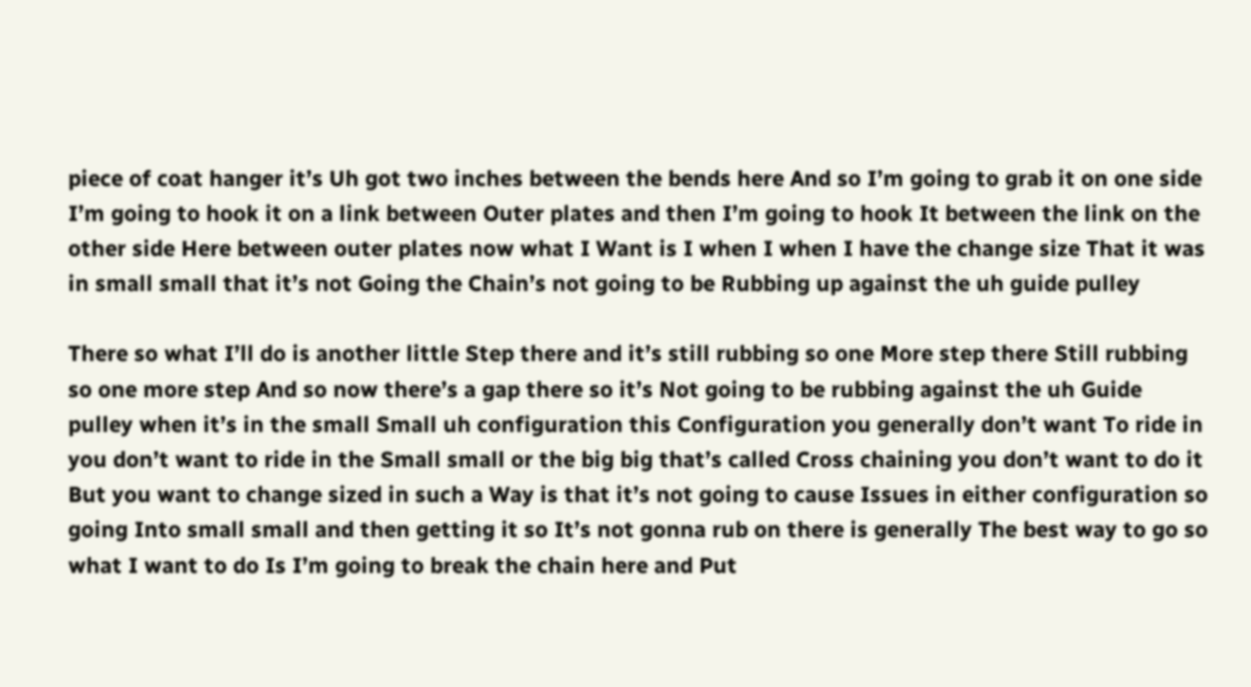piece of coat hanger it’s Uh got two inches between the bends here And so I’m going to grab it on one side I’m going to hook it on a link between Outer plates and then I’m going to hook It between the link on the other side Here between outer plates now what I Want is I when I when I have the change size That it was in small small that it’s not Going the Chain’s not going to be Rubbing up against the uh guide pulley

There so what I’ll do is another little Step there and it’s still rubbing so one More step there Still rubbing so one more step And so now there’s a gap there so it’s Not going to be rubbing against the uh Guide pulley when it’s in the small Small uh configuration this Configuration you generally don’t want To ride in you don’t want to ride in the Small small or the big big that’s called Cross chaining you don’t want to do it But you want to change sized in such a Way is that it’s not going to cause Issues in either configuration so going Into small small and then getting it so It’s not gonna rub on there is generally The best way to go so what I want to do Is I’m going to break the chain here and Put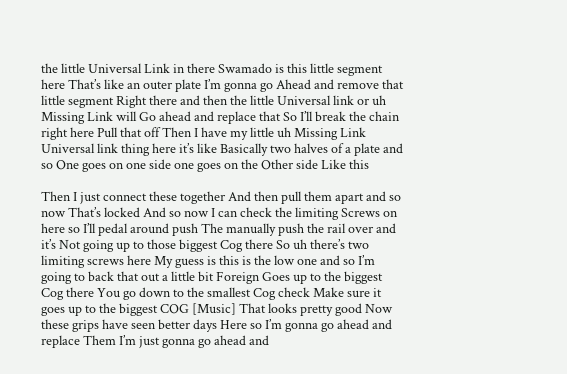the little Universal Link in there Swamado is this little segment here That’s like an outer plate I’m gonna go Ahead and remove that little segment Right there and then the little Universal link or uh Missing Link will Go ahead and replace that So I’ll break the chain right here Pull that off Then I have my little uh Missing Link Universal link thing here it’s like Basically two halves of a plate and so One goes on one side one goes on the Other side Like this

Then I just connect these together And then pull them apart and so now That’s locked And so now I can check the limiting Screws on here so I’ll pedal around push The manually push the rail over and it’s Not going up to those biggest Cog there So uh there’s two limiting screws here My guess is this is the low one and so I’m going to back that out a little bit Foreign Goes up to the biggest Cog there You go down to the smallest Cog check Make sure it goes up to the biggest COG [Music] That looks pretty good Now these grips have seen better days Here so I’m gonna go ahead and replace Them I’m just gonna go ahead and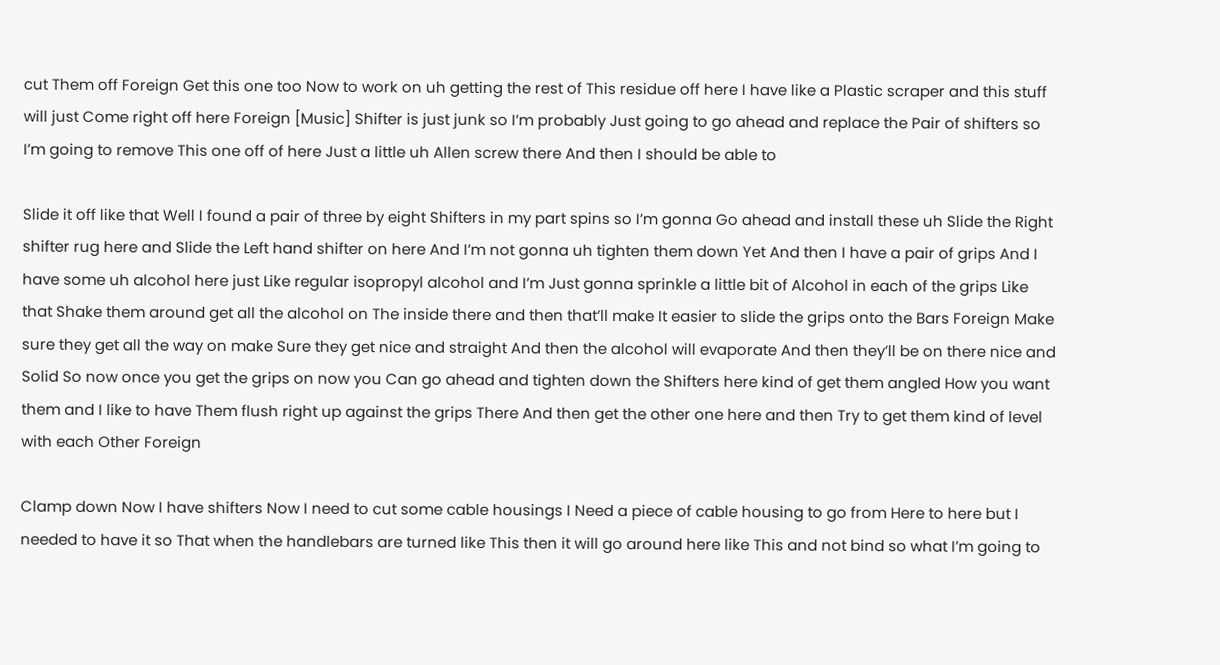cut Them off Foreign Get this one too Now to work on uh getting the rest of This residue off here I have like a Plastic scraper and this stuff will just Come right off here Foreign [Music] Shifter is just junk so I’m probably Just going to go ahead and replace the Pair of shifters so I’m going to remove This one off of here Just a little uh Allen screw there And then I should be able to

Slide it off like that Well I found a pair of three by eight Shifters in my part spins so I’m gonna Go ahead and install these uh Slide the Right shifter rug here and Slide the Left hand shifter on here And I’m not gonna uh tighten them down Yet And then I have a pair of grips And I have some uh alcohol here just Like regular isopropyl alcohol and I’m Just gonna sprinkle a little bit of Alcohol in each of the grips Like that Shake them around get all the alcohol on The inside there and then that’ll make It easier to slide the grips onto the Bars Foreign Make sure they get all the way on make Sure they get nice and straight And then the alcohol will evaporate And then they’ll be on there nice and Solid So now once you get the grips on now you Can go ahead and tighten down the Shifters here kind of get them angled How you want them and I like to have Them flush right up against the grips There And then get the other one here and then Try to get them kind of level with each Other Foreign

Clamp down Now I have shifters Now I need to cut some cable housings I Need a piece of cable housing to go from Here to here but I needed to have it so That when the handlebars are turned like This then it will go around here like This and not bind so what I’m going to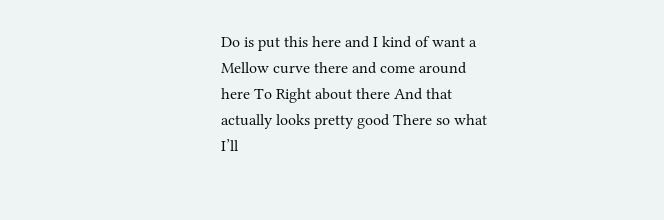Do is put this here and I kind of want a Mellow curve there and come around here To Right about there And that actually looks pretty good There so what I’ll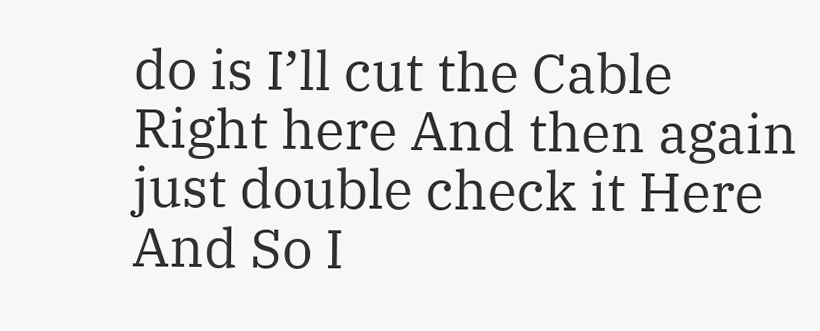do is I’ll cut the Cable Right here And then again just double check it Here And So I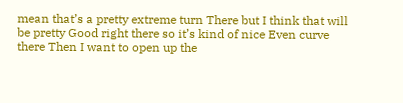mean that’s a pretty extreme turn There but I think that will be pretty Good right there so it’s kind of nice Even curve there Then I want to open up the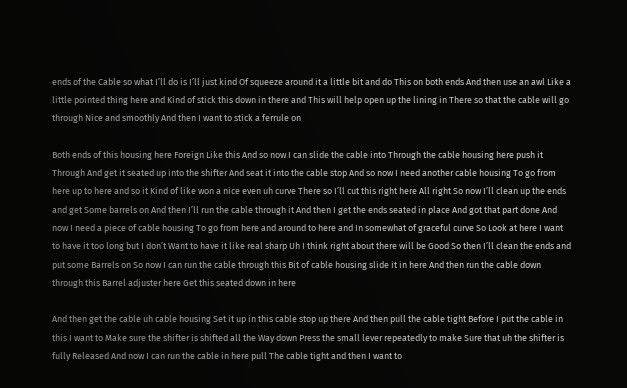ends of the Cable so what I’ll do is I’ll just kind Of squeeze around it a little bit and do This on both ends And then use an awl Like a little pointed thing here and Kind of stick this down in there and This will help open up the lining in There so that the cable will go through Nice and smoothly And then I want to stick a ferrule on

Both ends of this housing here Foreign Like this And so now I can slide the cable into Through the cable housing here push it Through And get it seated up into the shifter And seat it into the cable stop And so now I need another cable housing To go from here up to here and so it Kind of like won a nice even uh curve There so I’ll cut this right here All right So now I’ll clean up the ends and get Some barrels on And then I’ll run the cable through it And then I get the ends seated in place And got that part done And now I need a piece of cable housing To go from here and around to here and In somewhat of graceful curve So Look at here I want to have it too long but I don’t Want to have it like real sharp Uh I think right about there will be Good So then I’ll clean the ends and put some Barrels on So now I can run the cable through this Bit of cable housing slide it in here And then run the cable down through this Barrel adjuster here Get this seated down in here

And then get the cable uh cable housing Set it up in this cable stop up there And then pull the cable tight Before I put the cable in this I want to Make sure the shifter is shifted all the Way down Press the small lever repeatedly to make Sure that uh the shifter is fully Released And now I can run the cable in here pull The cable tight and then I want to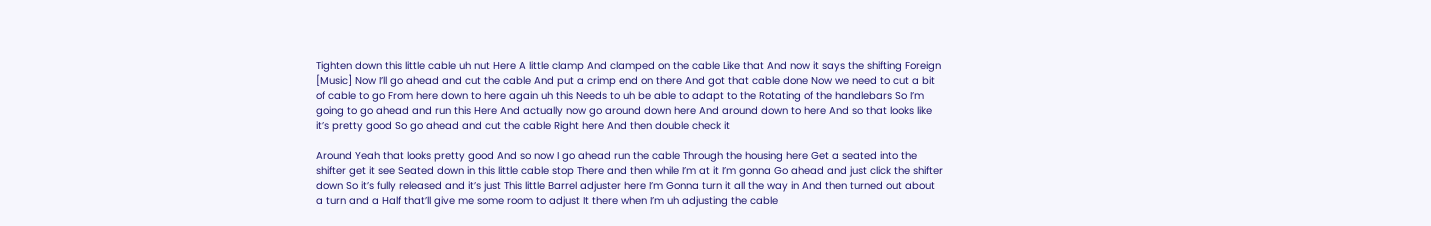Tighten down this little cable uh nut Here A little clamp And clamped on the cable Like that And now it says the shifting Foreign [Music] Now I’ll go ahead and cut the cable And put a crimp end on there And got that cable done Now we need to cut a bit of cable to go From here down to here again uh this Needs to uh be able to adapt to the Rotating of the handlebars So I’m going to go ahead and run this Here And actually now go around down here And around down to here And so that looks like it’s pretty good So go ahead and cut the cable Right here And then double check it

Around Yeah that looks pretty good And so now I go ahead run the cable Through the housing here Get a seated into the shifter get it see Seated down in this little cable stop There and then while I’m at it I’m gonna Go ahead and just click the shifter down So it’s fully released and it’s just This little Barrel adjuster here I’m Gonna turn it all the way in And then turned out about a turn and a Half that’ll give me some room to adjust It there when I’m uh adjusting the cable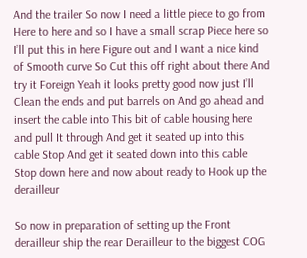And the trailer So now I need a little piece to go from Here to here and so I have a small scrap Piece here so I’ll put this in here Figure out and I want a nice kind of Smooth curve So Cut this off right about there And try it Foreign Yeah it looks pretty good now just I’ll Clean the ends and put barrels on And go ahead and insert the cable into This bit of cable housing here and pull It through And get it seated up into this cable Stop And get it seated down into this cable Stop down here and now about ready to Hook up the derailleur

So now in preparation of setting up the Front derailleur ship the rear Derailleur to the biggest COG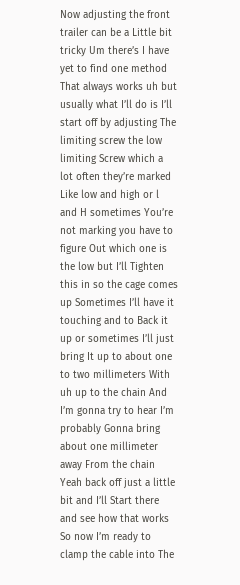Now adjusting the front trailer can be a Little bit tricky Um there’s I have yet to find one method That always works uh but usually what I’ll do is I’ll start off by adjusting The limiting screw the low limiting Screw which a lot often they’re marked Like low and high or l and H sometimes You’re not marking you have to figure Out which one is the low but I’ll Tighten this in so the cage comes up Sometimes I’ll have it touching and to Back it up or sometimes I’ll just bring It up to about one to two millimeters With uh up to the chain And I’m gonna try to hear I’m probably Gonna bring about one millimeter away From the chain Yeah back off just a little bit and I’ll Start there and see how that works So now I’m ready to clamp the cable into The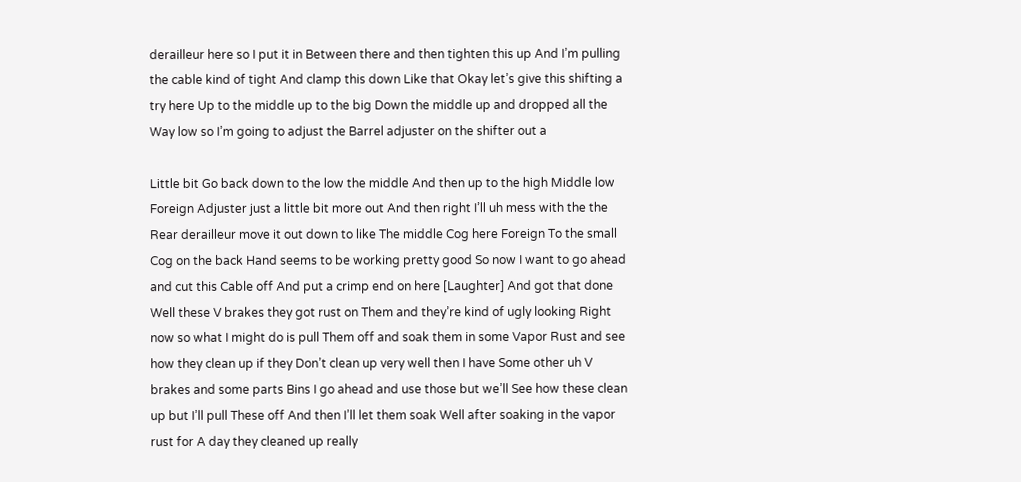derailleur here so I put it in Between there and then tighten this up And I’m pulling the cable kind of tight And clamp this down Like that Okay let’s give this shifting a try here Up to the middle up to the big Down the middle up and dropped all the Way low so I’m going to adjust the Barrel adjuster on the shifter out a

Little bit Go back down to the low the middle And then up to the high Middle low Foreign Adjuster just a little bit more out And then right I’ll uh mess with the the Rear derailleur move it out down to like The middle Cog here Foreign To the small Cog on the back Hand seems to be working pretty good So now I want to go ahead and cut this Cable off And put a crimp end on here [Laughter] And got that done Well these V brakes they got rust on Them and they’re kind of ugly looking Right now so what I might do is pull Them off and soak them in some Vapor Rust and see how they clean up if they Don’t clean up very well then I have Some other uh V brakes and some parts Bins I go ahead and use those but we’ll See how these clean up but I’ll pull These off And then I’ll let them soak Well after soaking in the vapor rust for A day they cleaned up really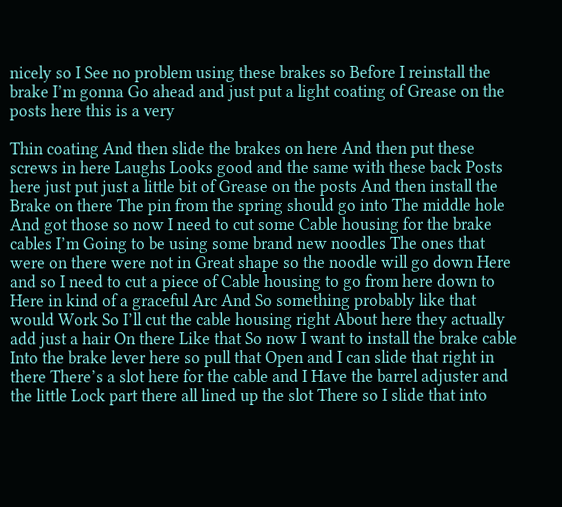nicely so I See no problem using these brakes so Before I reinstall the brake I’m gonna Go ahead and just put a light coating of Grease on the posts here this is a very

Thin coating And then slide the brakes on here And then put these screws in here Laughs Looks good and the same with these back Posts here just put just a little bit of Grease on the posts And then install the Brake on there The pin from the spring should go into The middle hole And got those so now I need to cut some Cable housing for the brake cables I’m Going to be using some brand new noodles The ones that were on there were not in Great shape so the noodle will go down Here and so I need to cut a piece of Cable housing to go from here down to Here in kind of a graceful Arc And So something probably like that would Work So I’ll cut the cable housing right About here they actually add just a hair On there Like that So now I want to install the brake cable Into the brake lever here so pull that Open and I can slide that right in there There’s a slot here for the cable and I Have the barrel adjuster and the little Lock part there all lined up the slot There so I slide that into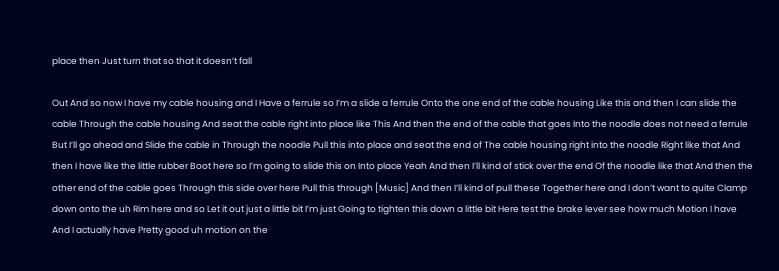place then Just turn that so that it doesn’t fall

Out And so now I have my cable housing and I Have a ferrule so I’m a slide a ferrule Onto the one end of the cable housing Like this and then I can slide the cable Through the cable housing And seat the cable right into place like This And then the end of the cable that goes Into the noodle does not need a ferrule But I’ll go ahead and Slide the cable in Through the noodle Pull this into place and seat the end of The cable housing right into the noodle Right like that And then I have like the little rubber Boot here so I’m going to slide this on Into place Yeah And then I’ll kind of stick over the end Of the noodle like that And then the other end of the cable goes Through this side over here Pull this through [Music] And then I’ll kind of pull these Together here and I don’t want to quite Clamp down onto the uh Rim here and so Let it out just a little bit I’m just Going to tighten this down a little bit Here test the brake lever see how much Motion I have And I actually have Pretty good uh motion on the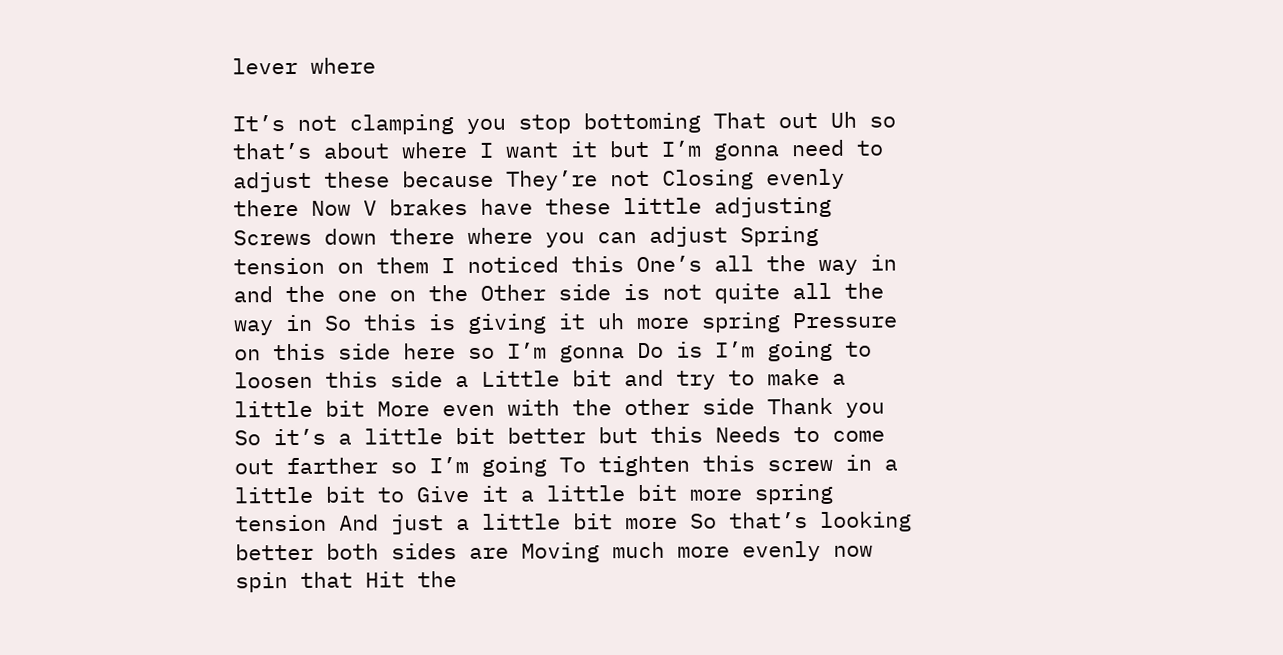lever where

It’s not clamping you stop bottoming That out Uh so that’s about where I want it but I’m gonna need to adjust these because They’re not Closing evenly there Now V brakes have these little adjusting Screws down there where you can adjust Spring tension on them I noticed this One’s all the way in and the one on the Other side is not quite all the way in So this is giving it uh more spring Pressure on this side here so I’m gonna Do is I’m going to loosen this side a Little bit and try to make a little bit More even with the other side Thank you So it’s a little bit better but this Needs to come out farther so I’m going To tighten this screw in a little bit to Give it a little bit more spring tension And just a little bit more So that’s looking better both sides are Moving much more evenly now spin that Hit the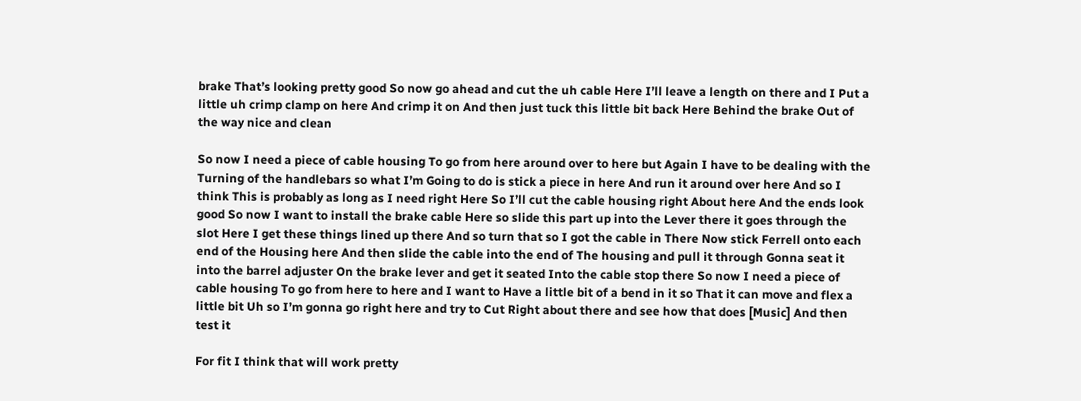brake That’s looking pretty good So now go ahead and cut the uh cable Here I’ll leave a length on there and I Put a little uh crimp clamp on here And crimp it on And then just tuck this little bit back Here Behind the brake Out of the way nice and clean

So now I need a piece of cable housing To go from here around over to here but Again I have to be dealing with the Turning of the handlebars so what I’m Going to do is stick a piece in here And run it around over here And so I think This is probably as long as I need right Here So I’ll cut the cable housing right About here And the ends look good So now I want to install the brake cable Here so slide this part up into the Lever there it goes through the slot Here I get these things lined up there And so turn that so I got the cable in There Now stick Ferrell onto each end of the Housing here And then slide the cable into the end of The housing and pull it through Gonna seat it into the barrel adjuster On the brake lever and get it seated Into the cable stop there So now I need a piece of cable housing To go from here to here and I want to Have a little bit of a bend in it so That it can move and flex a little bit Uh so I’m gonna go right here and try to Cut Right about there and see how that does [Music] And then test it

For fit I think that will work pretty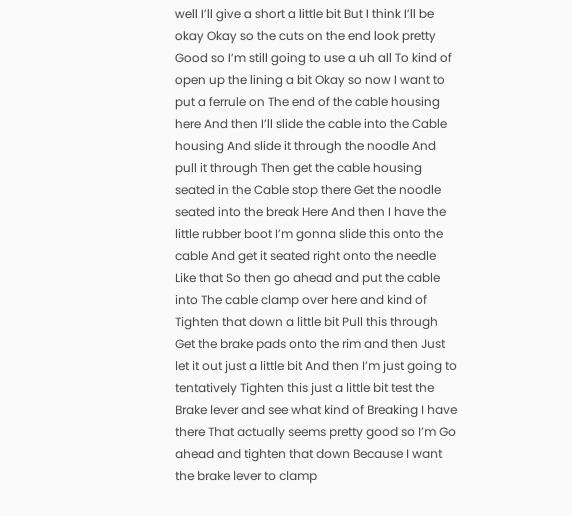well I’ll give a short a little bit But I think I’ll be okay Okay so the cuts on the end look pretty Good so I’m still going to use a uh all To kind of open up the lining a bit Okay so now I want to put a ferrule on The end of the cable housing here And then I’ll slide the cable into the Cable housing And slide it through the noodle And pull it through Then get the cable housing seated in the Cable stop there Get the noodle seated into the break Here And then I have the little rubber boot I’m gonna slide this onto the cable And get it seated right onto the needle Like that So then go ahead and put the cable into The cable clamp over here and kind of Tighten that down a little bit Pull this through Get the brake pads onto the rim and then Just let it out just a little bit And then I’m just going to tentatively Tighten this just a little bit test the Brake lever and see what kind of Breaking I have there That actually seems pretty good so I’m Go ahead and tighten that down Because I want the brake lever to clamp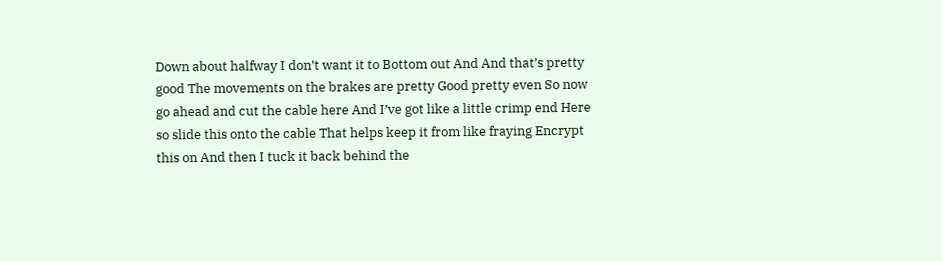Down about halfway I don’t want it to Bottom out And And that’s pretty good The movements on the brakes are pretty Good pretty even So now go ahead and cut the cable here And I’ve got like a little crimp end Here so slide this onto the cable That helps keep it from like fraying Encrypt this on And then I tuck it back behind the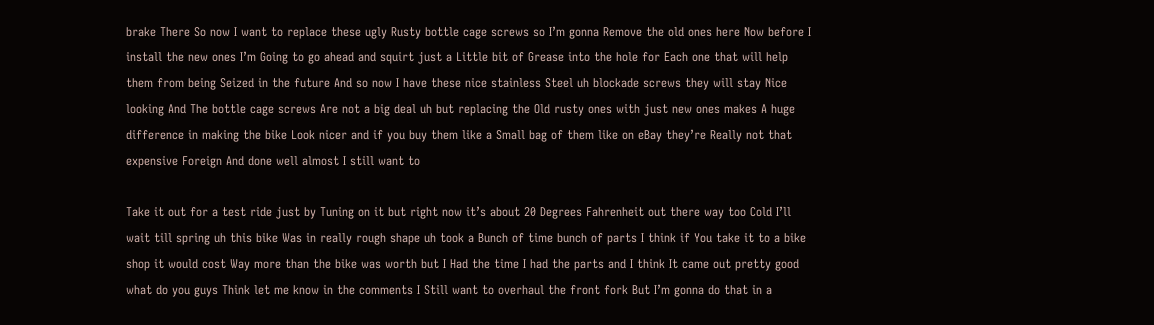brake There So now I want to replace these ugly Rusty bottle cage screws so I’m gonna Remove the old ones here Now before I install the new ones I’m Going to go ahead and squirt just a Little bit of Grease into the hole for Each one that will help them from being Seized in the future And so now I have these nice stainless Steel uh blockade screws they will stay Nice looking And The bottle cage screws Are not a big deal uh but replacing the Old rusty ones with just new ones makes A huge difference in making the bike Look nicer and if you buy them like a Small bag of them like on eBay they’re Really not that expensive Foreign And done well almost I still want to

Take it out for a test ride just by Tuning on it but right now it’s about 20 Degrees Fahrenheit out there way too Cold I’ll wait till spring uh this bike Was in really rough shape uh took a Bunch of time bunch of parts I think if You take it to a bike shop it would cost Way more than the bike was worth but I Had the time I had the parts and I think It came out pretty good what do you guys Think let me know in the comments I Still want to overhaul the front fork But I’m gonna do that in a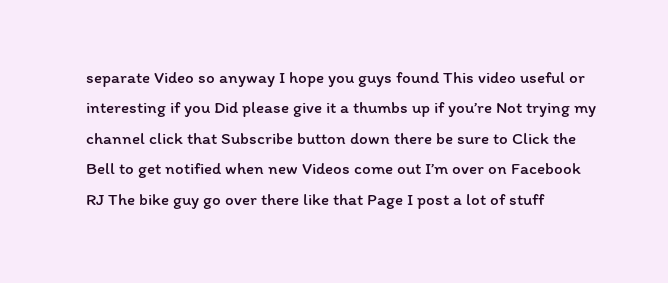separate Video so anyway I hope you guys found This video useful or interesting if you Did please give it a thumbs up if you’re Not trying my channel click that Subscribe button down there be sure to Click the Bell to get notified when new Videos come out I’m over on Facebook RJ The bike guy go over there like that Page I post a lot of stuff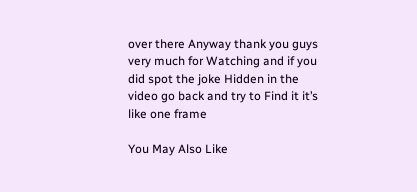over there Anyway thank you guys very much for Watching and if you did spot the joke Hidden in the video go back and try to Find it it’s like one frame

You May Also Like